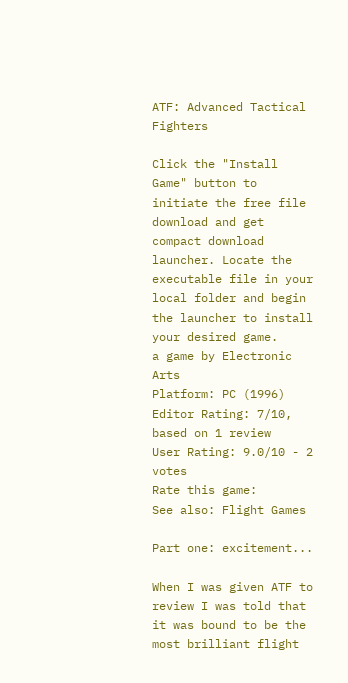ATF: Advanced Tactical Fighters

Click the "Install Game" button to initiate the free file download and get compact download launcher. Locate the executable file in your local folder and begin the launcher to install your desired game.
a game by Electronic Arts
Platform: PC (1996)
Editor Rating: 7/10, based on 1 review
User Rating: 9.0/10 - 2 votes
Rate this game:
See also: Flight Games

Part one: excitement...

When I was given ATF to review I was told that it was bound to be the most brilliant flight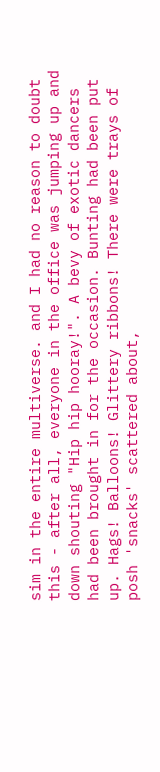sim in the entire multiverse. and I had no reason to doubt this - after all, everyone in the office was jumping up and down shouting "Hip hip hooray!". A bevy of exotic dancers had been brought in for the occasion. Bunting had been put up. Hags! Balloons! Glittery ribbons! There were trays of posh 'snacks' scattered about,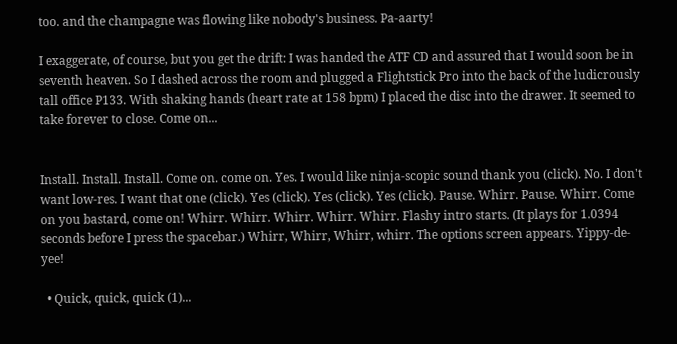too. and the champagne was flowing like nobody's business. Pa-aarty!

I exaggerate, of course, but you get the drift: I was handed the ATF CD and assured that I would soon be in seventh heaven. So I dashed across the room and plugged a Flightstick Pro into the back of the ludicrously tall office P133. With shaking hands (heart rate at 158 bpm) I placed the disc into the drawer. It seemed to take forever to close. Come on...


Install. Install. Install. Come on. come on. Yes. I would like ninja-scopic sound thank you (click). No. I don't want low-res. I want that one (click). Yes (click). Yes (click). Yes (click). Pause. Whirr. Pause. Whirr. Come on you bastard, come on! Whirr. Whirr. Whirr. Whirr. Whirr. Flashy intro starts. (It plays for 1.0394 seconds before I press the spacebar.) Whirr, Whirr, Whirr, whirr. The options screen appears. Yippy-de-yee!

  • Quick, quick, quick (1)...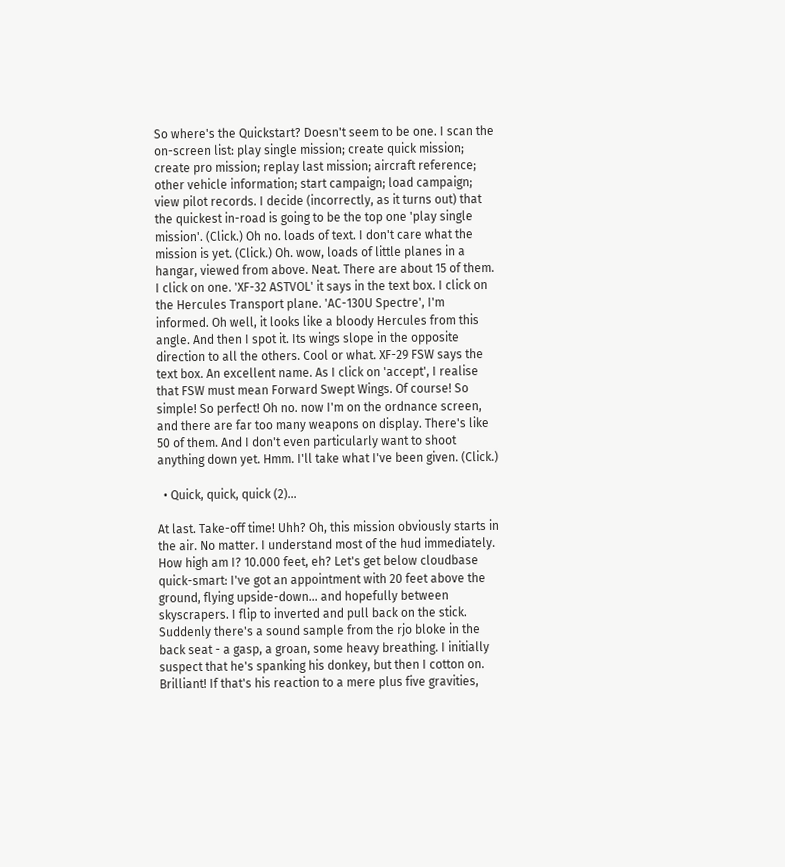So where's the Quickstart? Doesn't seem to be one. I scan the on-screen list: play single mission; create quick mission; create pro mission; replay last mission; aircraft reference; other vehicle information; start campaign; load campaign; view pilot records. I decide (incorrectly, as it turns out) that the quickest in-road is going to be the top one 'play single mission'. (Click.) Oh no. loads of text. I don't care what the mission is yet. (Click.) Oh. wow, loads of little planes in a hangar, viewed from above. Neat. There are about 15 of them. I click on one. 'XF-32 ASTVOL' it says in the text box. I click on the Hercules Transport plane. 'AC-130U Spectre', I'm informed. Oh well, it looks like a bloody Hercules from this angle. And then I spot it. Its wings slope in the opposite direction to all the others. Cool or what. XF-29 FSW says the text box. An excellent name. As I click on 'accept', I realise that FSW must mean Forward Swept Wings. Of course! So simple! So perfect! Oh no. now I'm on the ordnance screen, and there are far too many weapons on display. There's like 50 of them. And I don't even particularly want to shoot anything down yet. Hmm. I'll take what I've been given. (Click.)

  • Quick, quick, quick (2)...

At last. Take-off time! Uhh? Oh, this mission obviously starts in the air. No matter. I understand most of the hud immediately. How high am I? 10.000 feet, eh? Let's get below cloudbase quick-smart: I've got an appointment with 20 feet above the ground, flying upside-down... and hopefully between skyscrapers. I flip to inverted and pull back on the stick. Suddenly there's a sound sample from the rjo bloke in the back seat - a gasp, a groan, some heavy breathing. I initially suspect that he's spanking his donkey, but then I cotton on. Brilliant! If that's his reaction to a mere plus five gravities,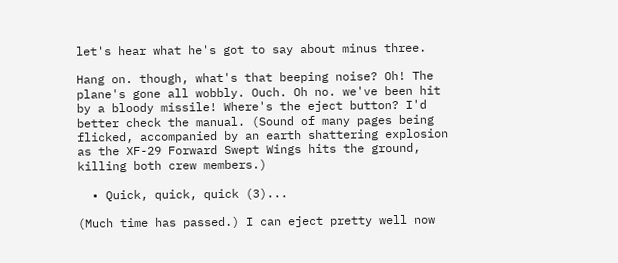let's hear what he's got to say about minus three.

Hang on. though, what's that beeping noise? Oh! The plane's gone all wobbly. Ouch. Oh no. we've been hit by a bloody missile! Where's the eject button? I'd better check the manual. (Sound of many pages being flicked, accompanied by an earth shattering explosion as the XF-29 Forward Swept Wings hits the ground, killing both crew members.)

  • Quick, quick, quick (3)...

(Much time has passed.) I can eject pretty well now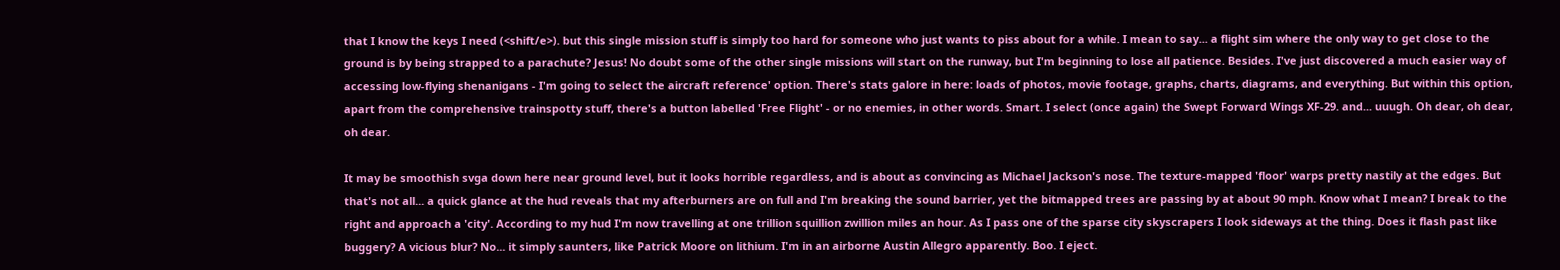that I know the keys I need (<shift/e>). but this single mission stuff is simply too hard for someone who just wants to piss about for a while. I mean to say... a flight sim where the only way to get close to the ground is by being strapped to a parachute? Jesus! No doubt some of the other single missions will start on the runway, but I'm beginning to lose all patience. Besides. I've just discovered a much easier way of accessing low-flying shenanigans - I'm going to select the aircraft reference' option. There's stats galore in here: loads of photos, movie footage, graphs, charts, diagrams, and everything. But within this option, apart from the comprehensive trainspotty stuff, there's a button labelled 'Free Flight' - or no enemies, in other words. Smart. I select (once again) the Swept Forward Wings XF-29. and... uuugh. Oh dear, oh dear, oh dear.

It may be smoothish svga down here near ground level, but it looks horrible regardless, and is about as convincing as Michael Jackson's nose. The texture-mapped 'floor' warps pretty nastily at the edges. But that's not all... a quick glance at the hud reveals that my afterburners are on full and I'm breaking the sound barrier, yet the bitmapped trees are passing by at about 90 mph. Know what I mean? I break to the right and approach a 'city'. According to my hud I'm now travelling at one trillion squillion zwillion miles an hour. As I pass one of the sparse city skyscrapers I look sideways at the thing. Does it flash past like buggery? A vicious blur? No... it simply saunters, like Patrick Moore on lithium. I'm in an airborne Austin Allegro apparently. Boo. I eject.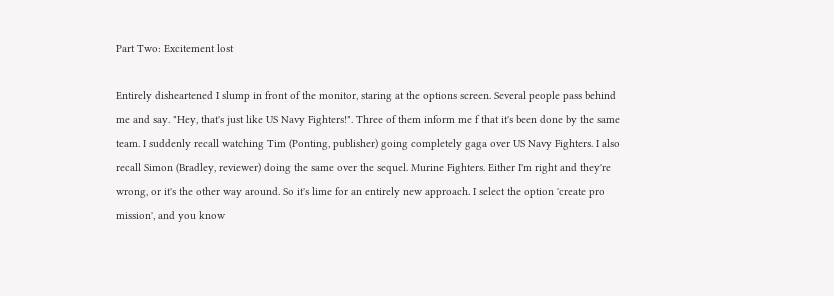Part Two: Excitement lost

Entirely disheartened I slump in front of the monitor, staring at the options screen. Several people pass behind me and say. "Hey, that's just like US Navy Fighters!". Three of them inform me f that it's been done by the same team. I suddenly recall watching Tim (Ponting, publisher) going completely gaga over US Navy Fighters. I also recall Simon (Bradley, reviewer) doing the same over the sequel. Murine Fighters. Either I'm right and they're wrong, or it's the other way around. So it's lime for an entirely new approach. I select the option 'create pro mission', and you know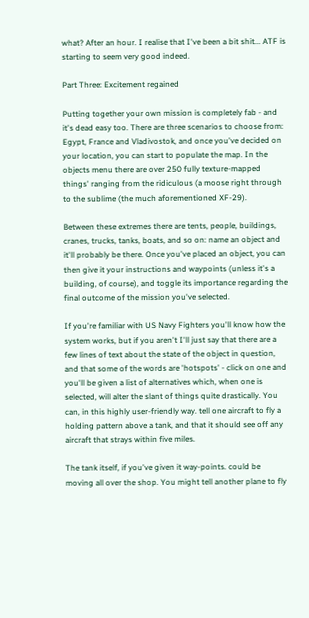what? After an hour. I realise that I've been a bit shit... ATF is starting to seem very good indeed.

Part Three: Excitement regained

Putting together your own mission is completely fab - and it's dead easy too. There are three scenarios to choose from: Egypt, France and Vladivostok, and once you've decided on your location, you can start to populate the map. In the objects menu there are over 250 fully texture-mapped things' ranging from the ridiculous (a moose right through to the sublime (the much aforementioned XF-29).

Between these extremes there are tents, people, buildings, cranes, trucks, tanks, boats, and so on: name an object and it'll probably be there. Once you've placed an object, you can then give it your instructions and waypoints (unless it's a building, of course), and toggle its importance regarding the final outcome of the mission you've selected.

If you're familiar with US Navy Fighters you'll know how the system works, but if you aren't I'll just say that there are a few lines of text about the state of the object in question, and that some of the words are 'hotspots' - click on one and you'll be given a list of alternatives which, when one is selected, will alter the slant of things quite drastically. You can, in this highly user-friendly way. tell one aircraft to fly a holding pattern above a tank, and that it should see off any aircraft that strays within five miles.

The tank itself, if you've given it way-points. could be moving all over the shop. You might tell another plane to fly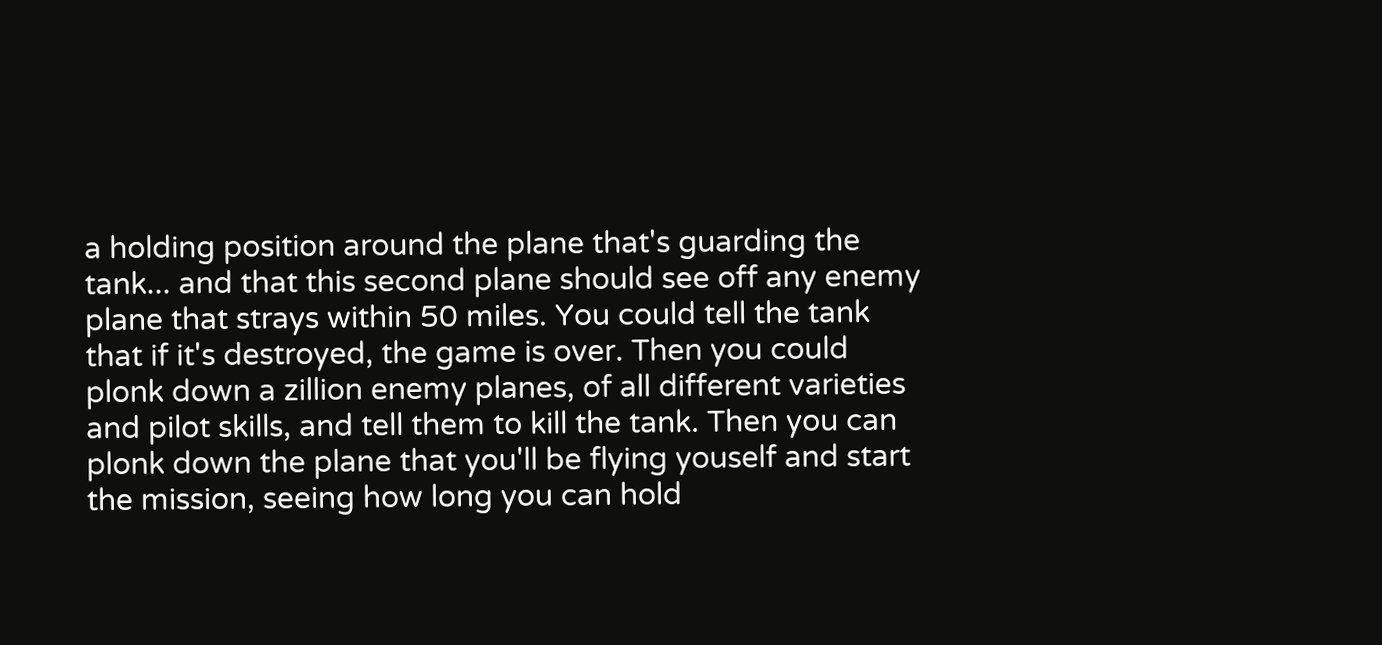a holding position around the plane that's guarding the tank... and that this second plane should see off any enemy plane that strays within 50 miles. You could tell the tank that if it's destroyed, the game is over. Then you could plonk down a zillion enemy planes, of all different varieties and pilot skills, and tell them to kill the tank. Then you can plonk down the plane that you'll be flying youself and start the mission, seeing how long you can hold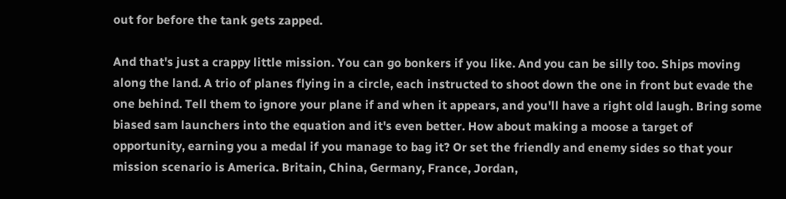out for before the tank gets zapped.

And that's just a crappy little mission. You can go bonkers if you like. And you can be silly too. Ships moving along the land. A trio of planes flying in a circle, each instructed to shoot down the one in front but evade the one behind. Tell them to ignore your plane if and when it appears, and you'll have a right old laugh. Bring some biased sam launchers into the equation and it's even better. How about making a moose a target of opportunity, earning you a medal if you manage to bag it? Or set the friendly and enemy sides so that your mission scenario is America. Britain, China, Germany, France, Jordan,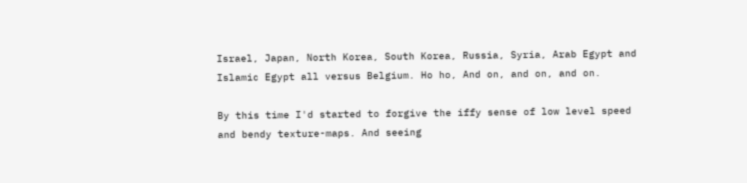Israel, Japan, North Korea, South Korea, Russia, Syria, Arab Egypt and Islamic Egypt all versus Belgium. Ho ho, And on, and on, and on.

By this time I'd started to forgive the iffy sense of low level speed and bendy texture-maps. And seeing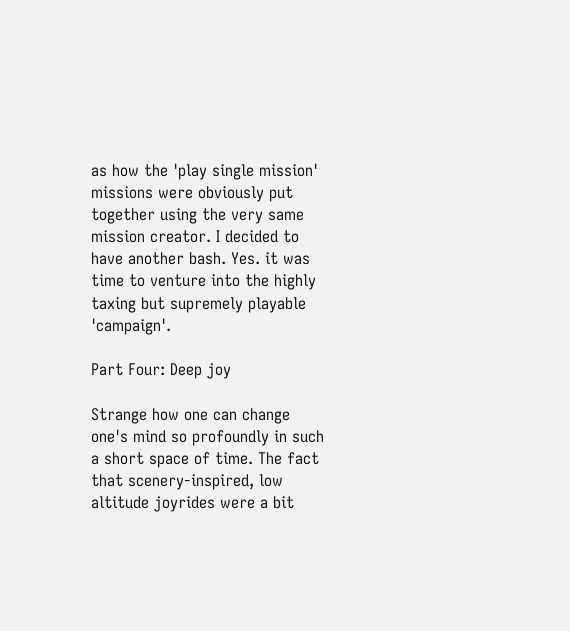as how the 'play single mission' missions were obviously put together using the very same mission creator. I decided to have another bash. Yes. it was time to venture into the highly taxing but supremely playable 'campaign'.

Part Four: Deep joy

Strange how one can change one's mind so profoundly in such a short space of time. The fact that scenery-inspired, low altitude joyrides were a bit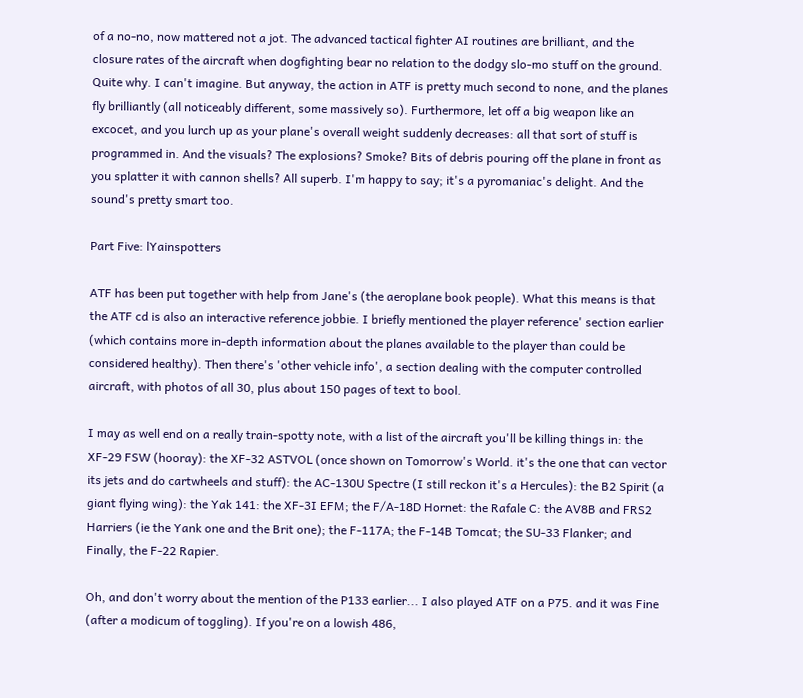of a no-no, now mattered not a jot. The advanced tactical fighter AI routines are brilliant, and the closure rates of the aircraft when dogfighting bear no relation to the dodgy slo-mo stuff on the ground. Quite why. I can't imagine. But anyway, the action in ATF is pretty much second to none, and the planes fly brilliantly (all noticeably different, some massively so). Furthermore, let off a big weapon like an excocet, and you lurch up as your plane's overall weight suddenly decreases: all that sort of stuff is programmed in. And the visuals? The explosions? Smoke? Bits of debris pouring off the plane in front as you splatter it with cannon shells? All superb. I'm happy to say; it's a pyromaniac's delight. And the sound's pretty smart too.

Part Five: lYainspotters

ATF has been put together with help from Jane's (the aeroplane book people). What this means is that the ATF cd is also an interactive reference jobbie. I briefly mentioned the player reference' section earlier (which contains more in-depth information about the planes available to the player than could be considered healthy). Then there's 'other vehicle info', a section dealing with the computer controlled aircraft, with photos of all 30, plus about 150 pages of text to bool.

I may as well end on a really train-spotty note, with a list of the aircraft you'll be killing things in: the XF-29 FSW (hooray): the XF-32 ASTVOL (once shown on Tomorrow's World. it's the one that can vector its jets and do cartwheels and stuff): the AC-130U Spectre (I still reckon it's a Hercules): the B2 Spirit (a giant flying wing): the Yak 141: the XF-3I EFM; the F/A-18D Hornet: the Rafale C: the AV8B and FRS2 Harriers (ie the Yank one and the Brit one); the F-117A; the F-14B Tomcat; the SU-33 Flanker; and Finally, the F-22 Rapier.

Oh, and don't worry about the mention of the P133 earlier... I also played ATF on a P75. and it was Fine (after a modicum of toggling). If you're on a lowish 486,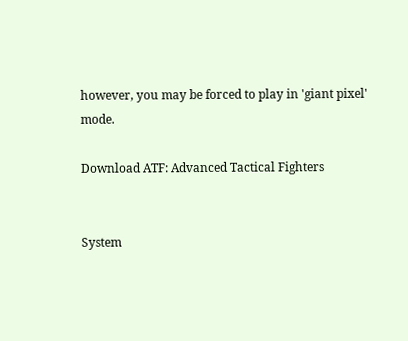however, you may be forced to play in 'giant pixel' mode.

Download ATF: Advanced Tactical Fighters


System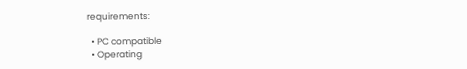requirements:

  • PC compatible
  • Operating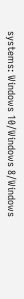systems: Windows 10/Windows 8/Windows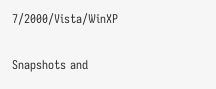7/2000/Vista/WinXP

Snapshots and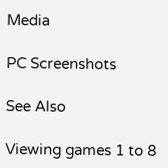Media

PC Screenshots

See Also

Viewing games 1 to 8